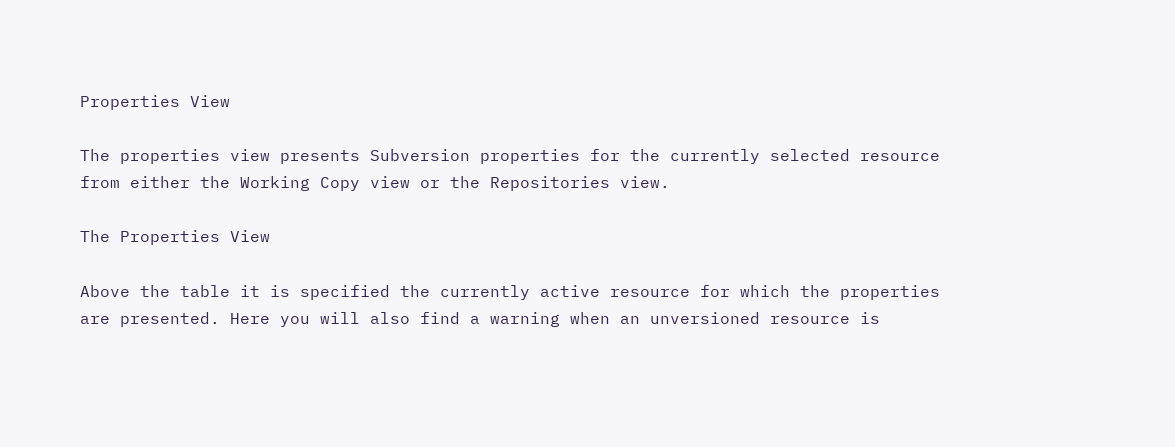Properties View

The properties view presents Subversion properties for the currently selected resource from either the Working Copy view or the Repositories view.

The Properties View

Above the table it is specified the currently active resource for which the properties are presented. Here you will also find a warning when an unversioned resource is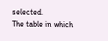selected.
The table in which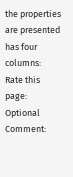the properties are presented has four columns:
Rate this page:
Optional Comment: